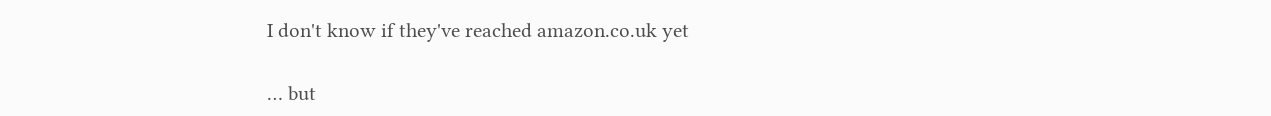I don't know if they've reached amazon.co.uk yet

… but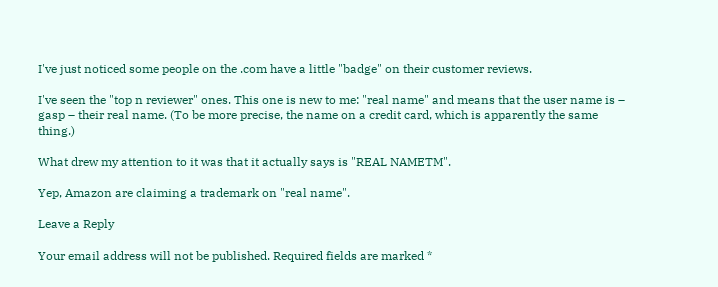I've just noticed some people on the .com have a little "badge" on their customer reviews.

I've seen the "top n reviewer" ones. This one is new to me: "real name" and means that the user name is – gasp – their real name. (To be more precise, the name on a credit card, which is apparently the same thing.)

What drew my attention to it was that it actually says is "REAL NAMETM".

Yep, Amazon are claiming a trademark on "real name".

Leave a Reply

Your email address will not be published. Required fields are marked *